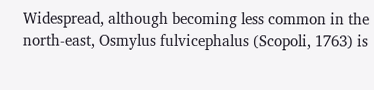Widespread, although becoming less common in the north-east, Osmylus fulvicephalus (Scopoli, 1763) is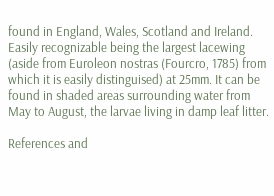found in England, Wales, Scotland and Ireland. Easily recognizable being the largest lacewing (aside from Euroleon nostras (Fourcro, 1785) from which it is easily distinguised) at 25mm. It can be found in shaded areas surrounding water from May to August, the larvae living in damp leaf litter.

References and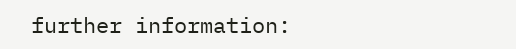further information: